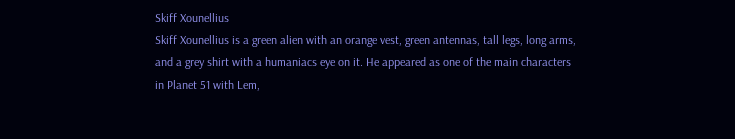Skiff Xounellius
Skiff Xounellius is a green alien with an orange vest, green antennas, tall legs, long arms, and a grey shirt with a humaniacs eye on it. He appeared as one of the main characters in Planet 51 with Lem,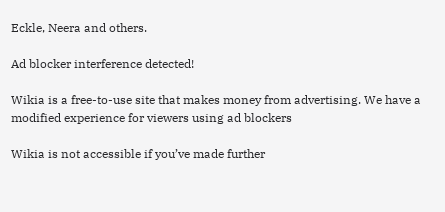Eckle, Neera and others.

Ad blocker interference detected!

Wikia is a free-to-use site that makes money from advertising. We have a modified experience for viewers using ad blockers

Wikia is not accessible if you’ve made further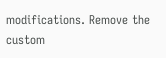modifications. Remove the custom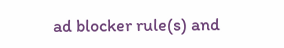ad blocker rule(s) and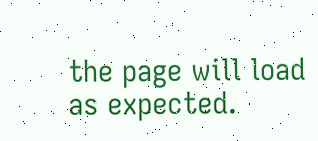the page will load as expected.